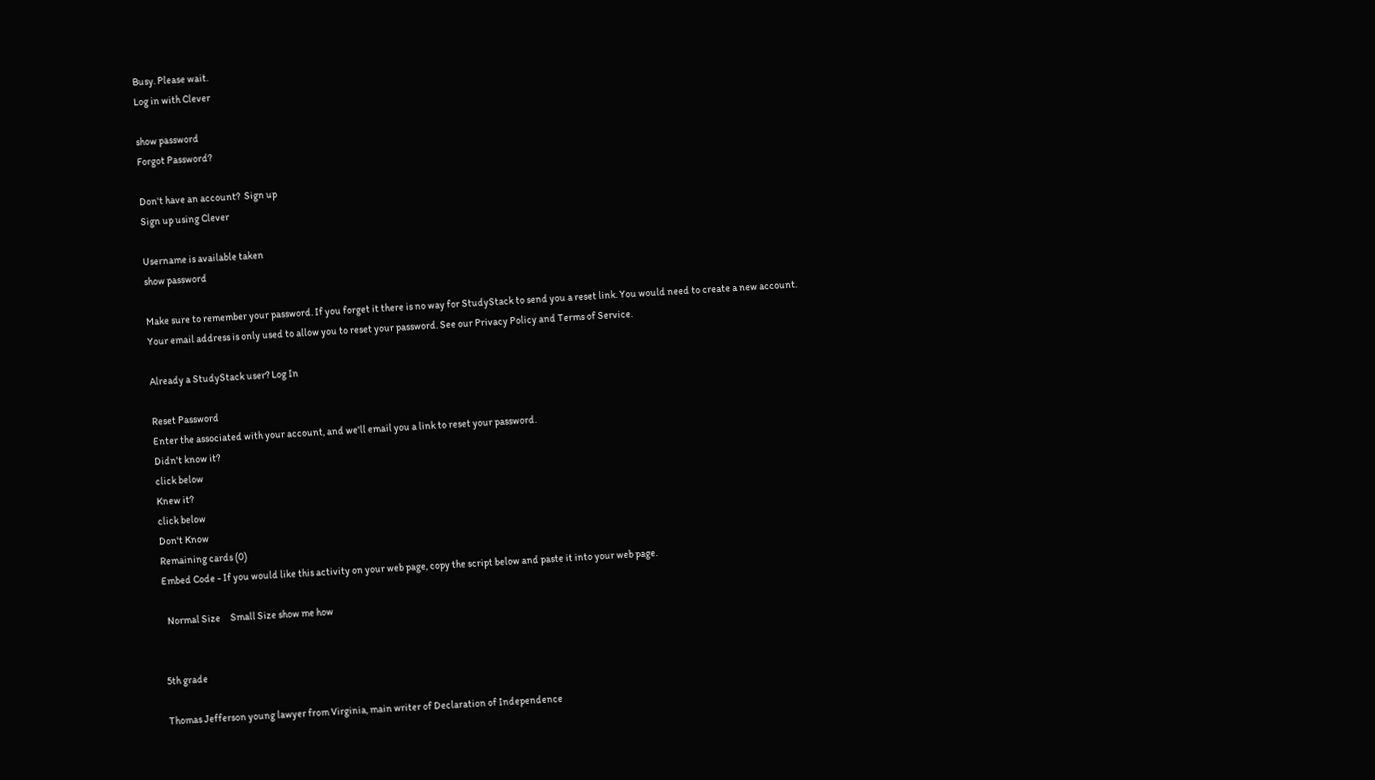Busy. Please wait.
Log in with Clever

show password
Forgot Password?

Don't have an account?  Sign up
Sign up using Clever

Username is available taken
show password

Make sure to remember your password. If you forget it there is no way for StudyStack to send you a reset link. You would need to create a new account.
Your email address is only used to allow you to reset your password. See our Privacy Policy and Terms of Service.

Already a StudyStack user? Log In

Reset Password
Enter the associated with your account, and we'll email you a link to reset your password.
Didn't know it?
click below
Knew it?
click below
Don't Know
Remaining cards (0)
Embed Code - If you would like this activity on your web page, copy the script below and paste it into your web page.

  Normal Size     Small Size show me how


5th grade

Thomas Jefferson young lawyer from Virginia, main writer of Declaration of Independence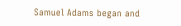Samuel Adams began and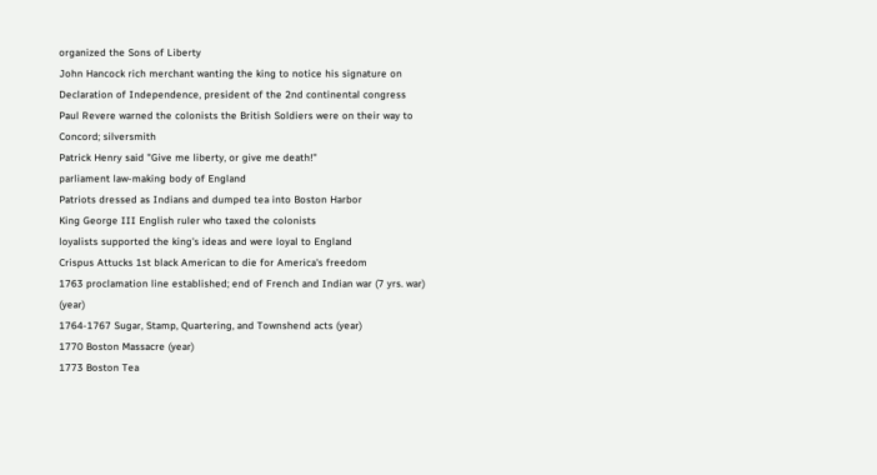organized the Sons of Liberty
John Hancock rich merchant wanting the king to notice his signature on Declaration of Independence, president of the 2nd continental congress
Paul Revere warned the colonists the British Soldiers were on their way to Concord; silversmith
Patrick Henry said "Give me liberty, or give me death!"
parliament law-making body of England
Patriots dressed as Indians and dumped tea into Boston Harbor
King George III English ruler who taxed the colonists
loyalists supported the king's ideas and were loyal to England
Crispus Attucks 1st black American to die for America's freedom
1763 proclamation line established; end of French and Indian war (7 yrs. war) (year)
1764-1767 Sugar, Stamp, Quartering, and Townshend acts (year)
1770 Boston Massacre (year)
1773 Boston Tea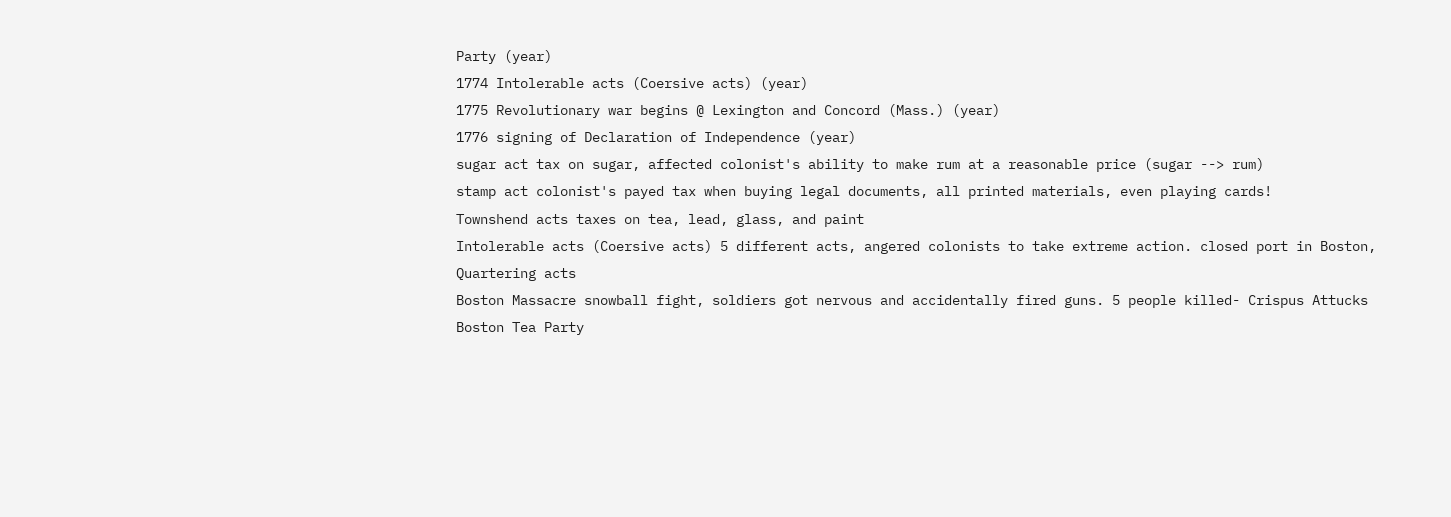Party (year)
1774 Intolerable acts (Coersive acts) (year)
1775 Revolutionary war begins @ Lexington and Concord (Mass.) (year)
1776 signing of Declaration of Independence (year)
sugar act tax on sugar, affected colonist's ability to make rum at a reasonable price (sugar --> rum)
stamp act colonist's payed tax when buying legal documents, all printed materials, even playing cards!
Townshend acts taxes on tea, lead, glass, and paint
Intolerable acts (Coersive acts) 5 different acts, angered colonists to take extreme action. closed port in Boston, Quartering acts
Boston Massacre snowball fight, soldiers got nervous and accidentally fired guns. 5 people killed- Crispus Attucks
Boston Tea Party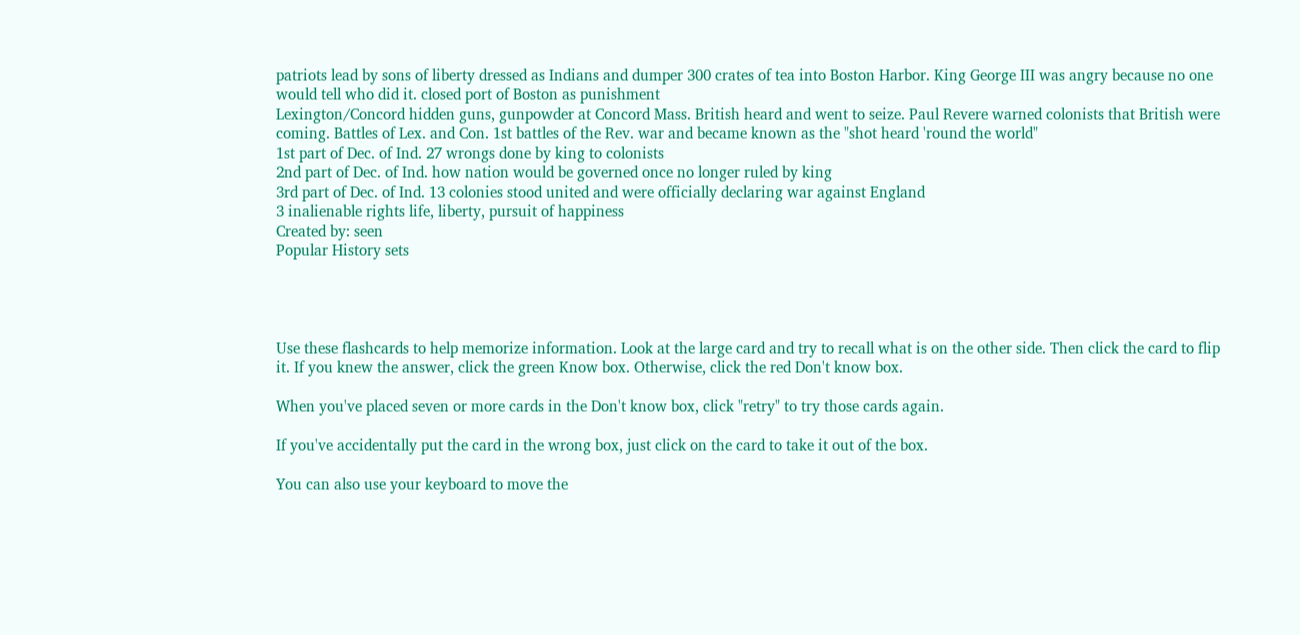patriots lead by sons of liberty dressed as Indians and dumper 300 crates of tea into Boston Harbor. King George III was angry because no one would tell who did it. closed port of Boston as punishment
Lexington/Concord hidden guns, gunpowder at Concord Mass. British heard and went to seize. Paul Revere warned colonists that British were coming. Battles of Lex. and Con. 1st battles of the Rev. war and became known as the "shot heard 'round the world"
1st part of Dec. of Ind. 27 wrongs done by king to colonists
2nd part of Dec. of Ind. how nation would be governed once no longer ruled by king
3rd part of Dec. of Ind. 13 colonies stood united and were officially declaring war against England
3 inalienable rights life, liberty, pursuit of happiness
Created by: seen
Popular History sets




Use these flashcards to help memorize information. Look at the large card and try to recall what is on the other side. Then click the card to flip it. If you knew the answer, click the green Know box. Otherwise, click the red Don't know box.

When you've placed seven or more cards in the Don't know box, click "retry" to try those cards again.

If you've accidentally put the card in the wrong box, just click on the card to take it out of the box.

You can also use your keyboard to move the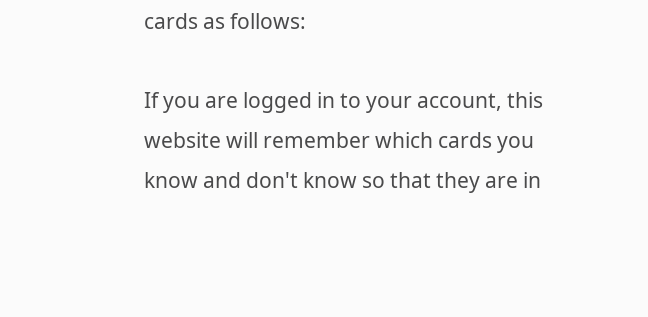cards as follows:

If you are logged in to your account, this website will remember which cards you know and don't know so that they are in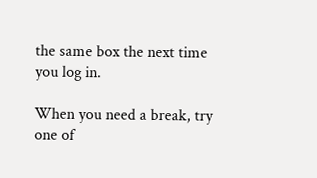the same box the next time you log in.

When you need a break, try one of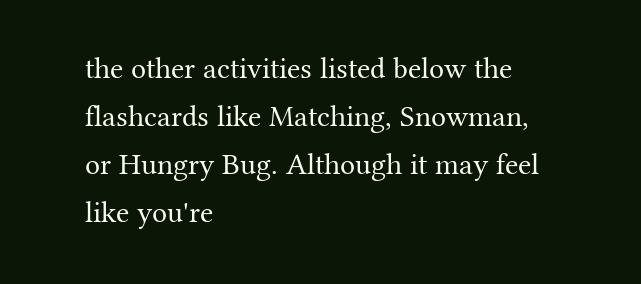the other activities listed below the flashcards like Matching, Snowman, or Hungry Bug. Although it may feel like you're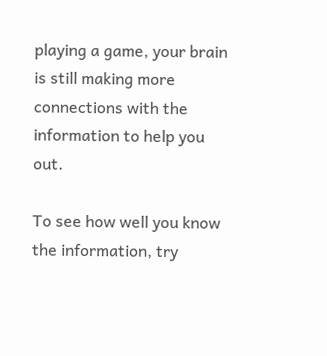playing a game, your brain is still making more connections with the information to help you out.

To see how well you know the information, try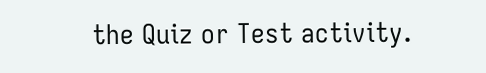the Quiz or Test activity.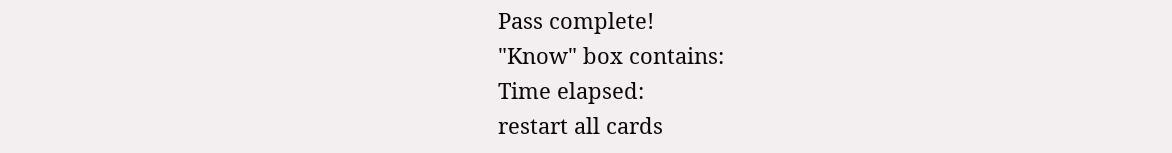Pass complete!
"Know" box contains:
Time elapsed:
restart all cards